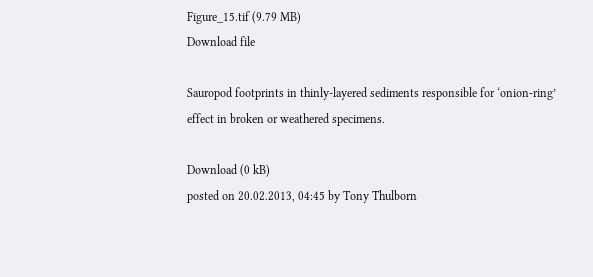Figure_15.tif (9.79 MB)
Download file

Sauropod footprints in thinly-layered sediments responsible for ‘onion-ring’ effect in broken or weathered specimens.

Download (0 kB)
posted on 20.02.2013, 04:45 by Tony Thulborn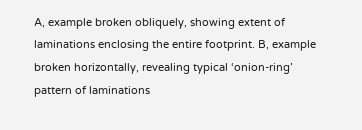A, example broken obliquely, showing extent of laminations enclosing the entire footprint. B, example broken horizontally, revealing typical ‘onion-ring’ pattern of laminations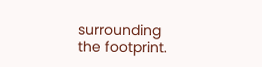surrounding the footprint.